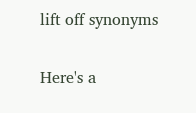lift off synonyms

Here's a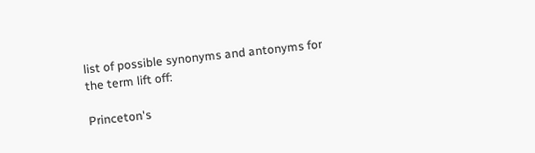list of possible synonyms and antonyms for the term lift off:

Princeton's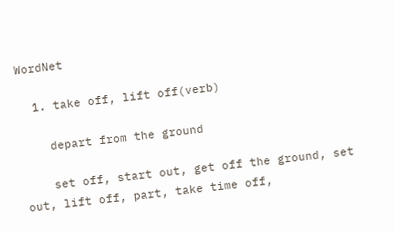WordNet

  1. take off, lift off(verb)

    depart from the ground

    set off, start out, get off the ground, set out, lift off, part, take time off,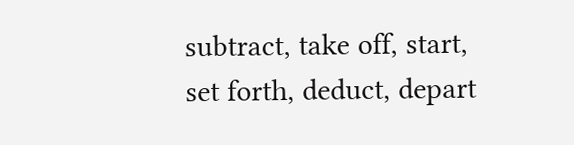subtract, take off, start, set forth, deduct, depart